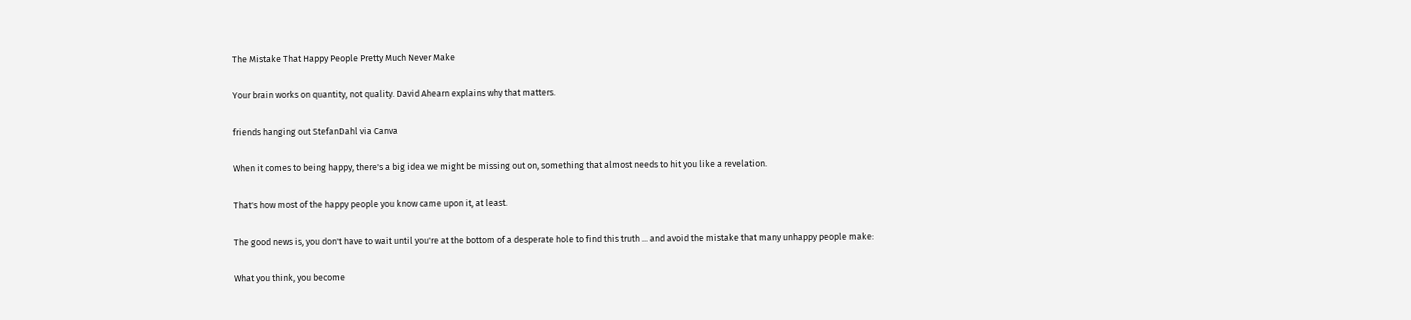The Mistake That Happy People Pretty Much Never Make

Your brain works on quantity, not quality. David Ahearn explains why that matters.

friends hanging out StefanDahl via Canva

When it comes to being happy, there's a big idea we might be missing out on, something that almost needs to hit you like a revelation.

That's how most of the happy people you know came upon it, at least.

The good news is, you don't have to wait until you're at the bottom of a desperate hole to find this truth ... and avoid the mistake that many unhappy people make:

What you think, you become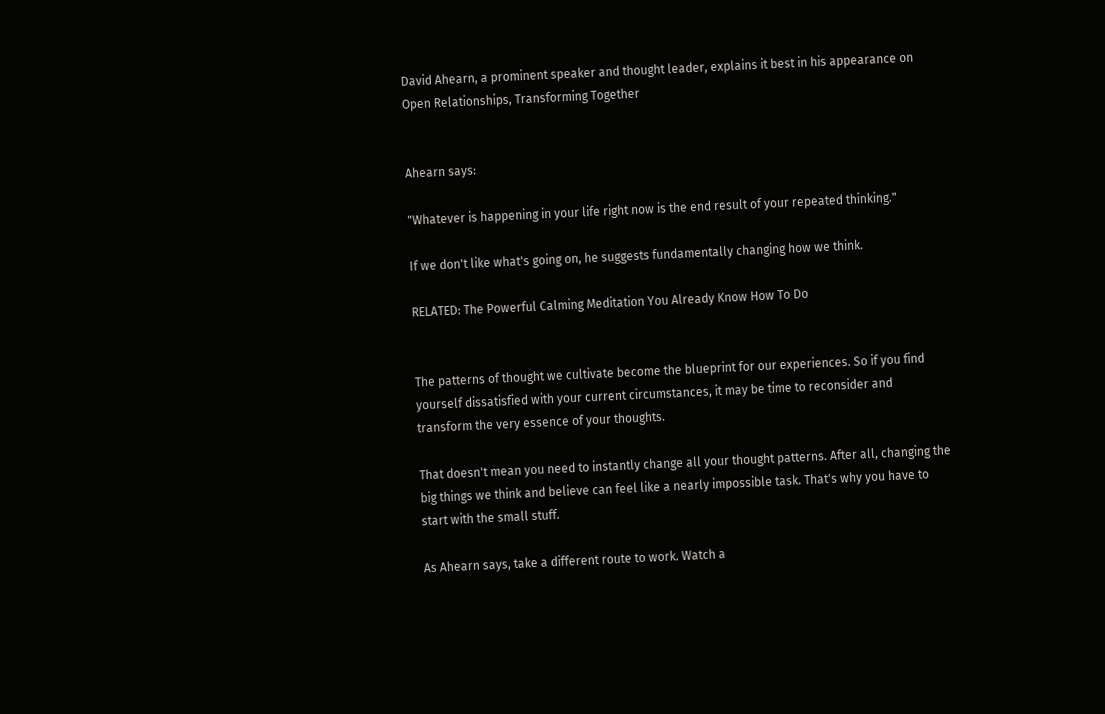David Ahearn, a prominent speaker and thought leader, explains it best in his appearance on Open Relationships, Transforming Together


Ahearn says:

"Whatever is happening in your life right now is the end result of your repeated thinking."

If we don't like what's going on, he suggests fundamentally changing how we think.

RELATED: The Powerful Calming Meditation You Already Know How To Do


The patterns of thought we cultivate become the blueprint for our experiences. So if you find yourself dissatisfied with your current circumstances, it may be time to reconsider and transform the very essence of your thoughts.

That doesn't mean you need to instantly change all your thought patterns. After all, changing the big things we think and believe can feel like a nearly impossible task. That's why you have to start with the small stuff.

As Ahearn says, take a different route to work. Watch a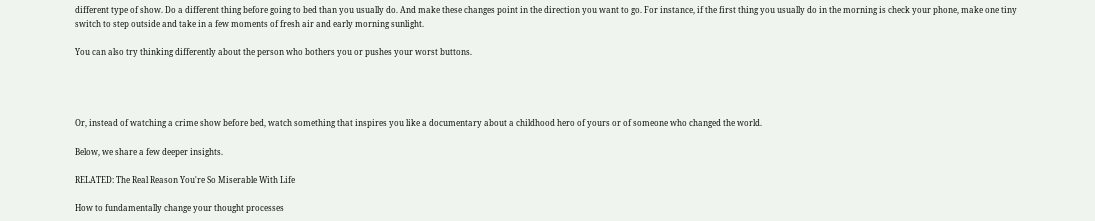different type of show. Do a different thing before going to bed than you usually do. And make these changes point in the direction you want to go. For instance, if the first thing you usually do in the morning is check your phone, make one tiny switch to step outside and take in a few moments of fresh air and early morning sunlight.

You can also try thinking differently about the person who bothers you or pushes your worst buttons.




Or, instead of watching a crime show before bed, watch something that inspires you like a documentary about a childhood hero of yours or of someone who changed the world.

Below, we share a few deeper insights.

RELATED: The Real Reason You're So Miserable With Life

How to fundamentally change your thought processes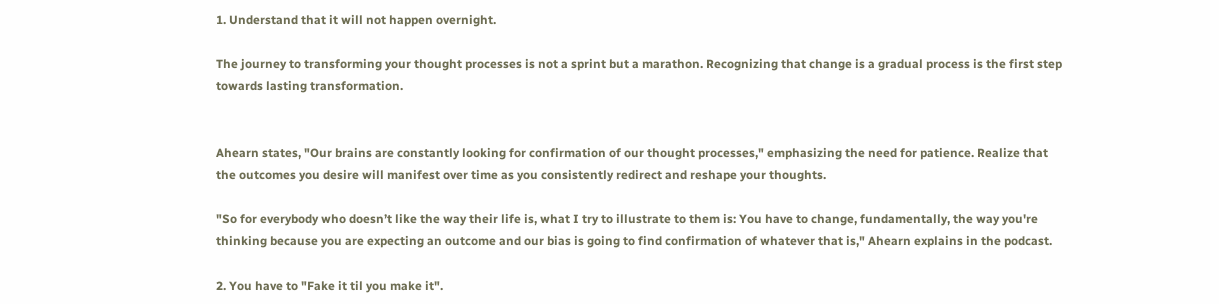1. Understand that it will not happen overnight.

The journey to transforming your thought processes is not a sprint but a marathon. Recognizing that change is a gradual process is the first step towards lasting transformation.


Ahearn states, "Our brains are constantly looking for confirmation of our thought processes," emphasizing the need for patience. Realize that the outcomes you desire will manifest over time as you consistently redirect and reshape your thoughts.

"So for everybody who doesn’t like the way their life is, what I try to illustrate to them is: You have to change, fundamentally, the way you're thinking because you are expecting an outcome and our bias is going to find confirmation of whatever that is," Ahearn explains in the podcast.

2. You have to "Fake it til you make it".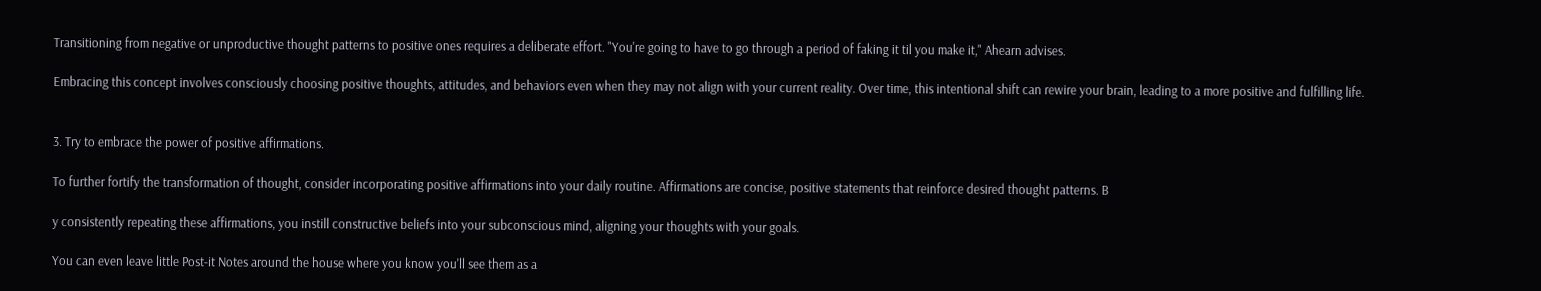Transitioning from negative or unproductive thought patterns to positive ones requires a deliberate effort. "You're going to have to go through a period of faking it til you make it," Ahearn advises.

Embracing this concept involves consciously choosing positive thoughts, attitudes, and behaviors even when they may not align with your current reality. Over time, this intentional shift can rewire your brain, leading to a more positive and fulfilling life.


3. Try to embrace the power of positive affirmations.

To further fortify the transformation of thought, consider incorporating positive affirmations into your daily routine. Affirmations are concise, positive statements that reinforce desired thought patterns. B

y consistently repeating these affirmations, you instill constructive beliefs into your subconscious mind, aligning your thoughts with your goals.

You can even leave little Post-it Notes around the house where you know you'll see them as a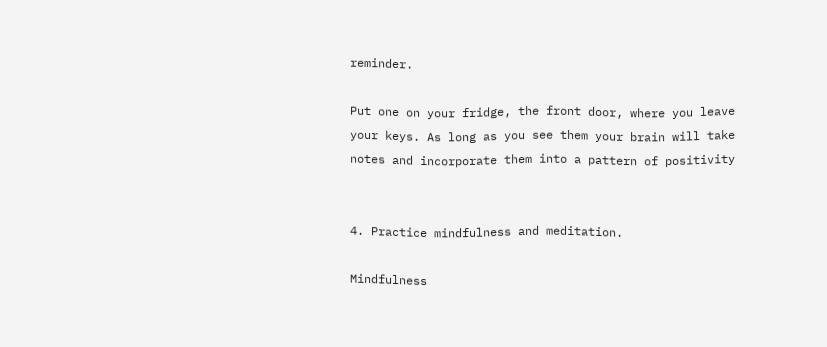reminder.

Put one on your fridge, the front door, where you leave your keys. As long as you see them your brain will take notes and incorporate them into a pattern of positivity


4. Practice mindfulness and meditation.

Mindfulness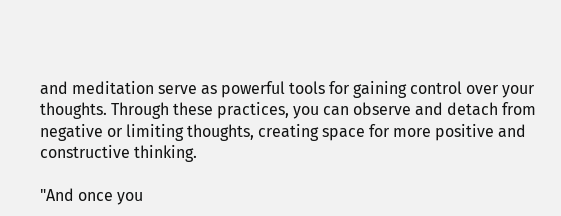and meditation serve as powerful tools for gaining control over your thoughts. Through these practices, you can observe and detach from negative or limiting thoughts, creating space for more positive and constructive thinking.

"And once you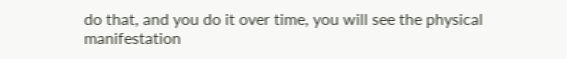do that, and you do it over time, you will see the physical manifestation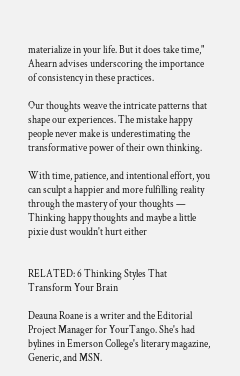materialize in your life. But it does take time," Ahearn advises underscoring the importance of consistency in these practices.

Our thoughts weave the intricate patterns that shape our experiences. The mistake happy people never make is underestimating the transformative power of their own thinking.

With time, patience, and intentional effort, you can sculpt a happier and more fulfilling reality through the mastery of your thoughts — Thinking happy thoughts and maybe a little pixie dust wouldn't hurt either


RELATED: 6 Thinking Styles That Transform Your Brain

Deauna Roane is a writer and the Editorial Project Manager for YourTango. She's had bylines in Emerson College's literary magazine, Generic, and MSN.